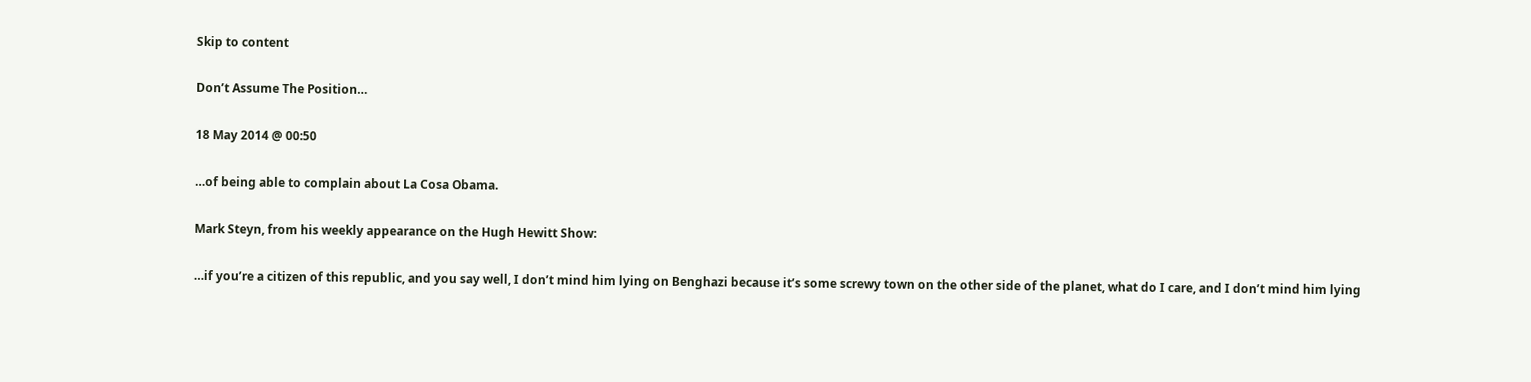Skip to content

Don’t Assume The Position…

18 May 2014 @ 00:50

…of being able to complain about La Cosa Obama.

Mark Steyn, from his weekly appearance on the Hugh Hewitt Show:

…if you’re a citizen of this republic, and you say well, I don’t mind him lying on Benghazi because it’s some screwy town on the other side of the planet, what do I care, and I don’t mind him lying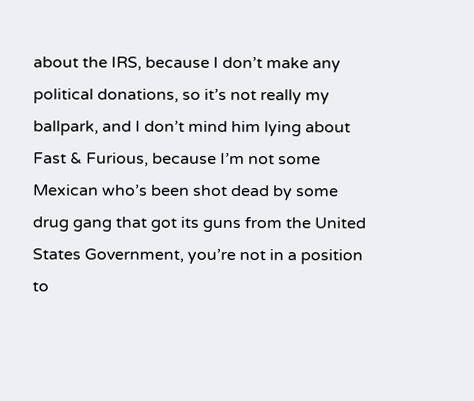about the IRS, because I don’t make any political donations, so it’s not really my ballpark, and I don’t mind him lying about Fast & Furious, because I’m not some Mexican who’s been shot dead by some drug gang that got its guns from the United States Government, you’re not in a position to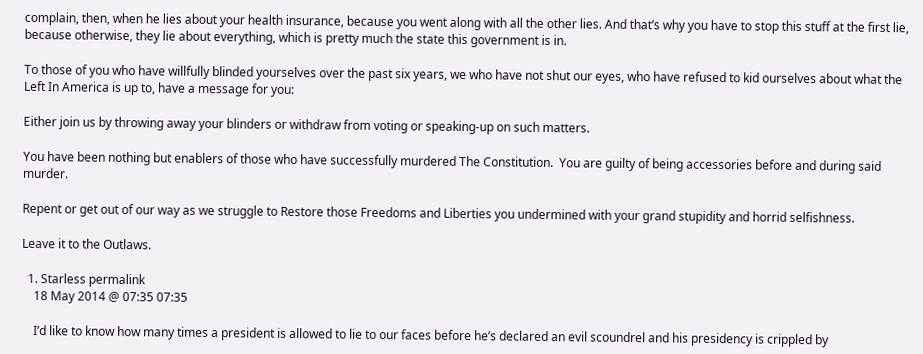complain, then, when he lies about your health insurance, because you went along with all the other lies. And that’s why you have to stop this stuff at the first lie, because otherwise, they lie about everything, which is pretty much the state this government is in.

To those of you who have willfully blinded yourselves over the past six years, we who have not shut our eyes, who have refused to kid ourselves about what the Left In America is up to, have a message for you:

Either join us by throwing away your blinders or withdraw from voting or speaking-up on such matters.

You have been nothing but enablers of those who have successfully murdered The Constitution.  You are guilty of being accessories before and during said murder.

Repent or get out of our way as we struggle to Restore those Freedoms and Liberties you undermined with your grand stupidity and horrid selfishness.

Leave it to the Outlaws.

  1. Starless permalink
    18 May 2014 @ 07:35 07:35

    I’d like to know how many times a president is allowed to lie to our faces before he’s declared an evil scoundrel and his presidency is crippled by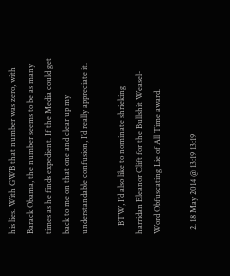his lies. With GWB that number was zero, with Barack Obama, the number seems to be as many times as he finds expedient. If the Media could get back to me on that one and clear up my understandable confusion, I’d really appreciate it.

    BTW, I’d also like to nominate shrieking harridan Eleanor Clift for the Bullshit Weasel-Word Obfuscating Lie of All Time award.

  2. 18 May 2014 @ 13:19 13:19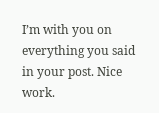I’m with you on everything you said in your post. Nice work.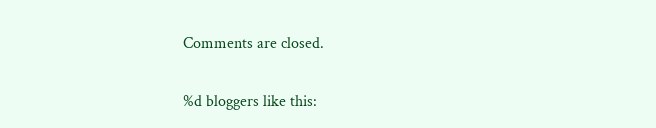Comments are closed.

%d bloggers like this: